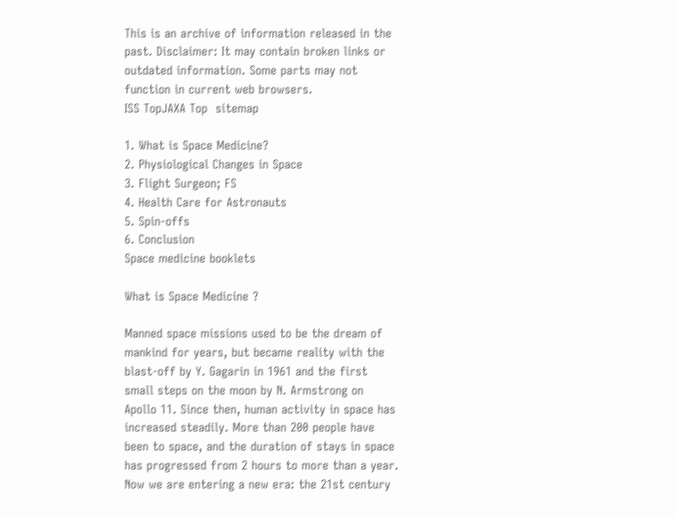This is an archive of information released in the past. Disclaimer: It may contain broken links or outdated information. Some parts may not function in current web browsers.
ISS TopJAXA Top  sitemap

1. What is Space Medicine?
2. Physiological Changes in Space
3. Flight Surgeon; FS
4. Health Care for Astronauts
5. Spin-offs
6. Conclusion
Space medicine booklets

What is Space Medicine ?

Manned space missions used to be the dream of mankind for years, but became reality with the blast-off by Y. Gagarin in 1961 and the first small steps on the moon by N. Armstrong on Apollo 11. Since then, human activity in space has increased steadily. More than 200 people have been to space, and the duration of stays in space has progressed from 2 hours to more than a year. Now we are entering a new era: the 21st century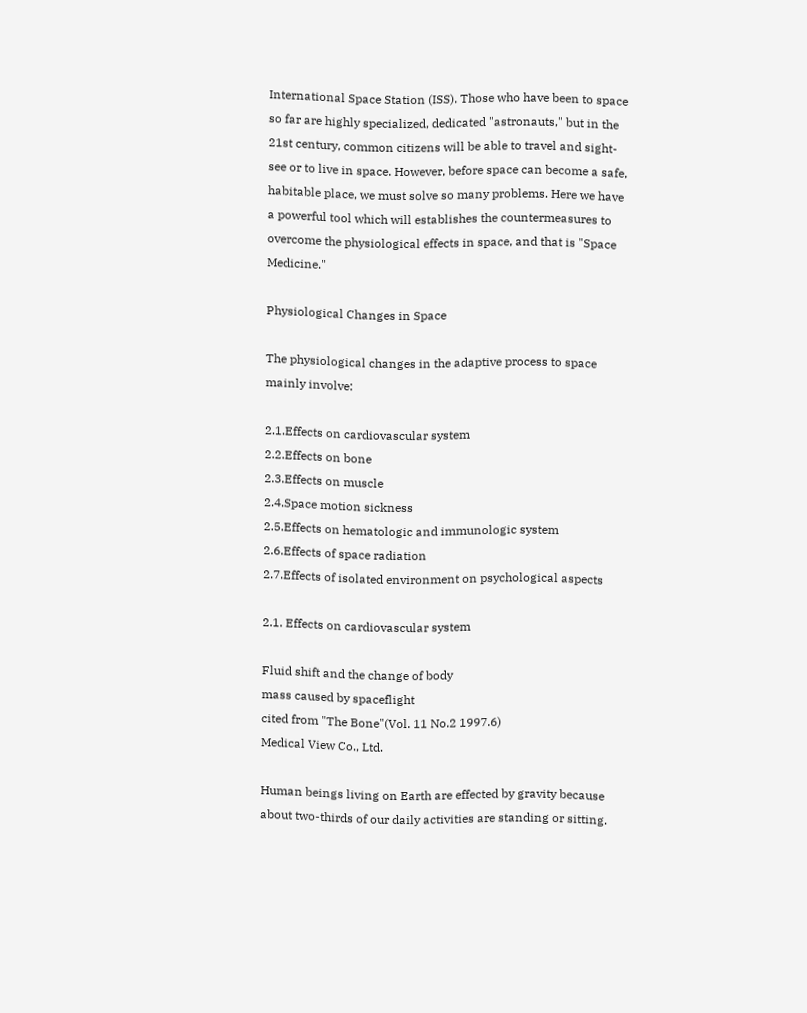International Space Station (ISS). Those who have been to space so far are highly specialized, dedicated "astronauts," but in the 21st century, common citizens will be able to travel and sight-see or to live in space. However, before space can become a safe, habitable place, we must solve so many problems. Here we have a powerful tool which will establishes the countermeasures to overcome the physiological effects in space, and that is "Space Medicine."

Physiological Changes in Space

The physiological changes in the adaptive process to space mainly involve:

2.1.Effects on cardiovascular system
2.2.Effects on bone
2.3.Effects on muscle
2.4.Space motion sickness
2.5.Effects on hematologic and immunologic system
2.6.Effects of space radiation
2.7.Effects of isolated environment on psychological aspects

2.1. Effects on cardiovascular system

Fluid shift and the change of body
mass caused by spaceflight
cited from "The Bone"(Vol. 11 No.2 1997.6)
Medical View Co., Ltd.

Human beings living on Earth are effected by gravity because about two-thirds of our daily activities are standing or sitting.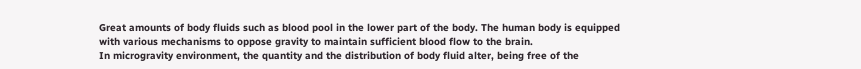Great amounts of body fluids such as blood pool in the lower part of the body. The human body is equipped with various mechanisms to oppose gravity to maintain sufficient blood flow to the brain.
In microgravity environment, the quantity and the distribution of body fluid alter, being free of the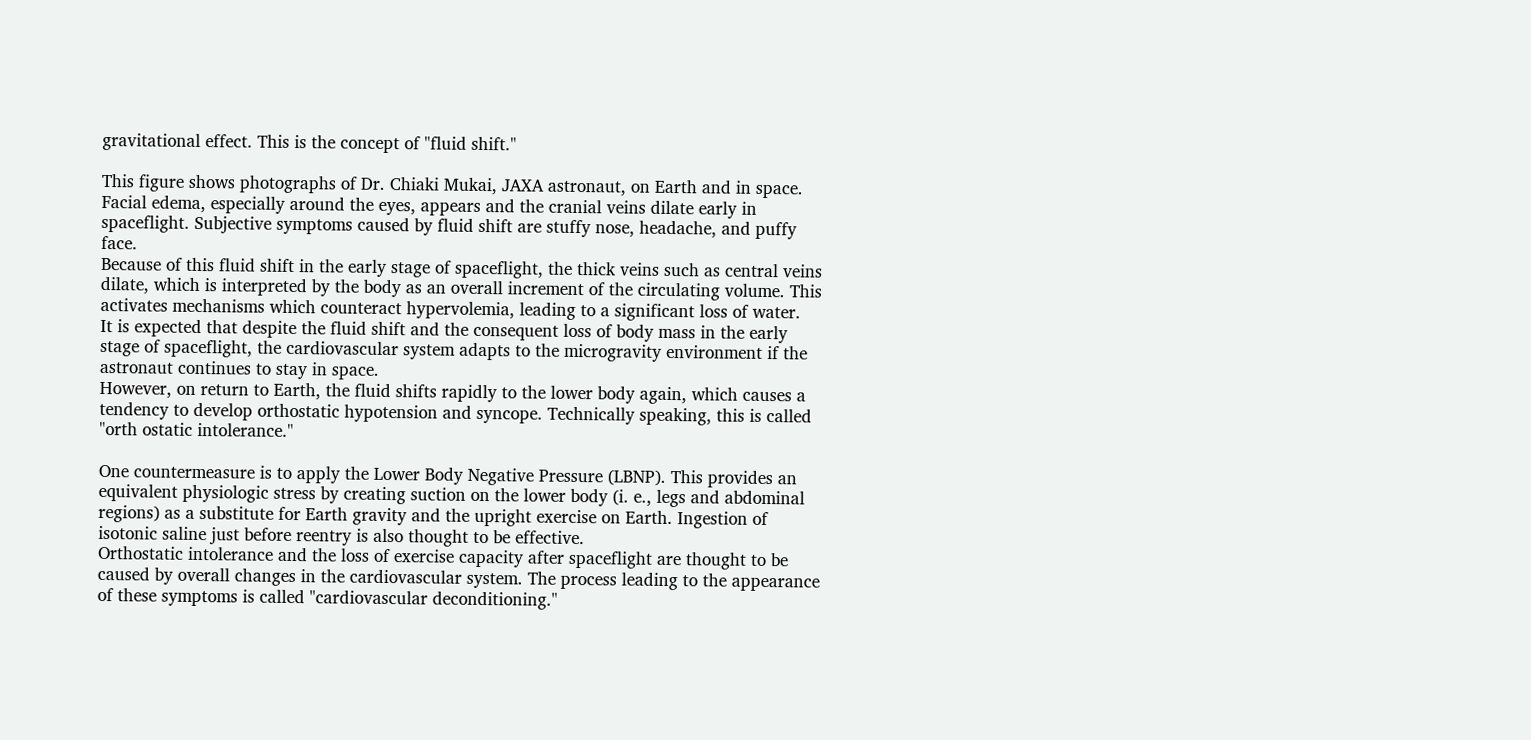gravitational effect. This is the concept of "fluid shift."

This figure shows photographs of Dr. Chiaki Mukai, JAXA astronaut, on Earth and in space. Facial edema, especially around the eyes, appears and the cranial veins dilate early in spaceflight. Subjective symptoms caused by fluid shift are stuffy nose, headache, and puffy face.
Because of this fluid shift in the early stage of spaceflight, the thick veins such as central veins dilate, which is interpreted by the body as an overall increment of the circulating volume. This activates mechanisms which counteract hypervolemia, leading to a significant loss of water.
It is expected that despite the fluid shift and the consequent loss of body mass in the early stage of spaceflight, the cardiovascular system adapts to the microgravity environment if the astronaut continues to stay in space.
However, on return to Earth, the fluid shifts rapidly to the lower body again, which causes a tendency to develop orthostatic hypotension and syncope. Technically speaking, this is called "orth ostatic intolerance."

One countermeasure is to apply the Lower Body Negative Pressure (LBNP). This provides an equivalent physiologic stress by creating suction on the lower body (i. e., legs and abdominal regions) as a substitute for Earth gravity and the upright exercise on Earth. Ingestion of isotonic saline just before reentry is also thought to be effective.
Orthostatic intolerance and the loss of exercise capacity after spaceflight are thought to be caused by overall changes in the cardiovascular system. The process leading to the appearance of these symptoms is called "cardiovascular deconditioning."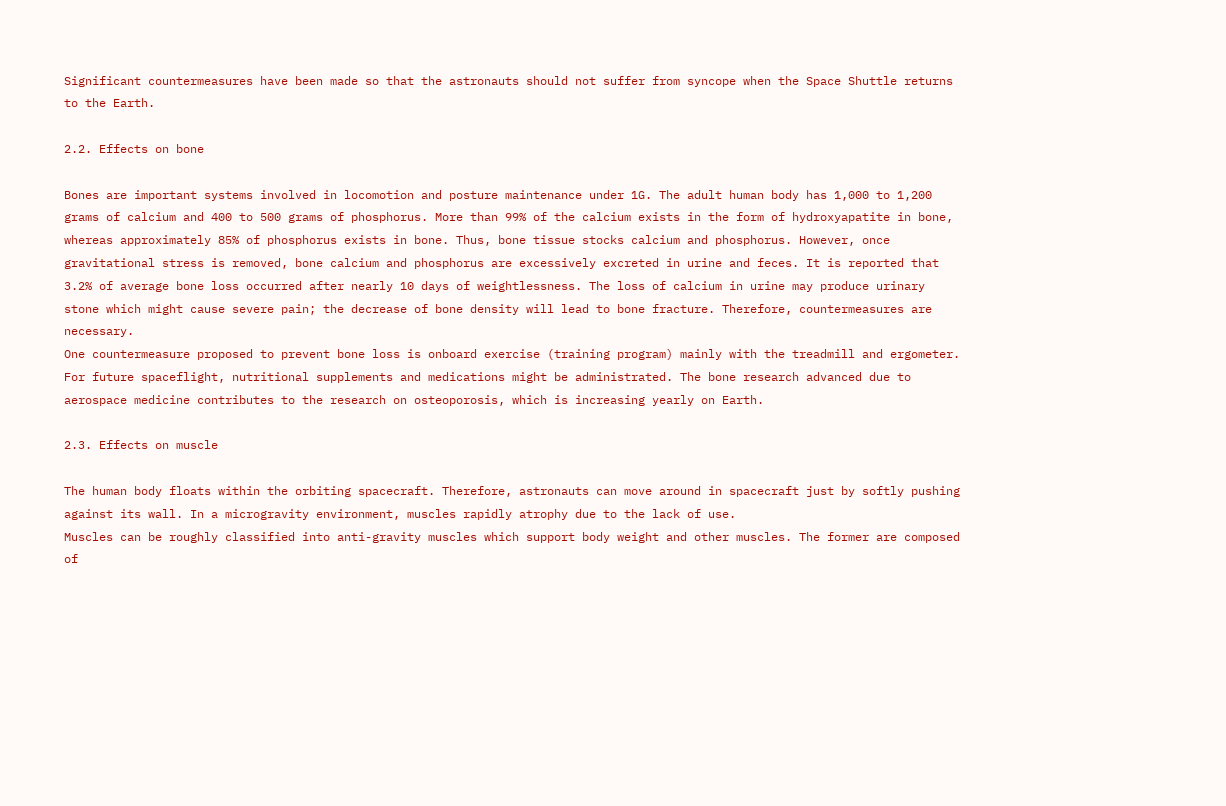Significant countermeasures have been made so that the astronauts should not suffer from syncope when the Space Shuttle returns to the Earth.

2.2. Effects on bone

Bones are important systems involved in locomotion and posture maintenance under 1G. The adult human body has 1,000 to 1,200 grams of calcium and 400 to 500 grams of phosphorus. More than 99% of the calcium exists in the form of hydroxyapatite in bone, whereas approximately 85% of phosphorus exists in bone. Thus, bone tissue stocks calcium and phosphorus. However, once gravitational stress is removed, bone calcium and phosphorus are excessively excreted in urine and feces. It is reported that 3.2% of average bone loss occurred after nearly 10 days of weightlessness. The loss of calcium in urine may produce urinary stone which might cause severe pain; the decrease of bone density will lead to bone fracture. Therefore, countermeasures are necessary.
One countermeasure proposed to prevent bone loss is onboard exercise (training program) mainly with the treadmill and ergometer.
For future spaceflight, nutritional supplements and medications might be administrated. The bone research advanced due to aerospace medicine contributes to the research on osteoporosis, which is increasing yearly on Earth.

2.3. Effects on muscle

The human body floats within the orbiting spacecraft. Therefore, astronauts can move around in spacecraft just by softly pushing against its wall. In a microgravity environment, muscles rapidly atrophy due to the lack of use.
Muscles can be roughly classified into anti-gravity muscles which support body weight and other muscles. The former are composed of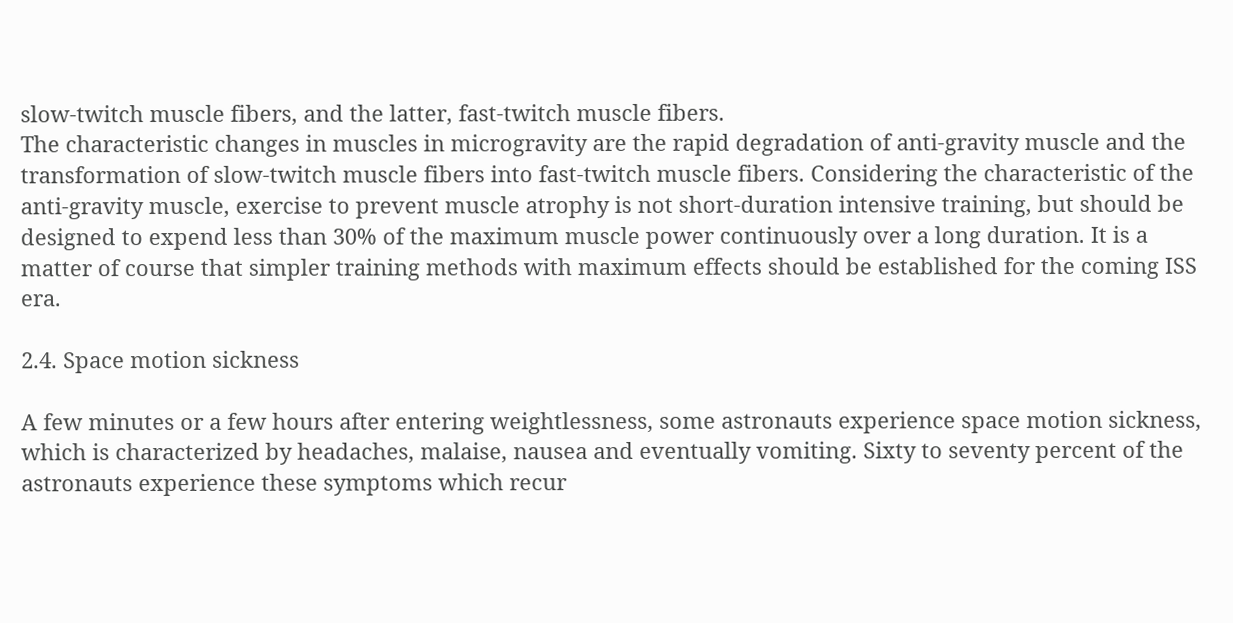slow-twitch muscle fibers, and the latter, fast-twitch muscle fibers.
The characteristic changes in muscles in microgravity are the rapid degradation of anti-gravity muscle and the transformation of slow-twitch muscle fibers into fast-twitch muscle fibers. Considering the characteristic of the anti-gravity muscle, exercise to prevent muscle atrophy is not short-duration intensive training, but should be designed to expend less than 30% of the maximum muscle power continuously over a long duration. It is a matter of course that simpler training methods with maximum effects should be established for the coming ISS era.

2.4. Space motion sickness

A few minutes or a few hours after entering weightlessness, some astronauts experience space motion sickness, which is characterized by headaches, malaise, nausea and eventually vomiting. Sixty to seventy percent of the astronauts experience these symptoms which recur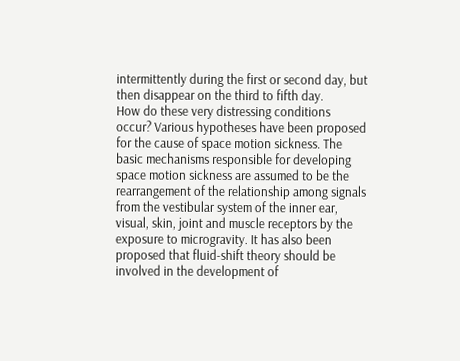intermittently during the first or second day, but then disappear on the third to fifth day.
How do these very distressing conditions occur? Various hypotheses have been proposed for the cause of space motion sickness. The basic mechanisms responsible for developing space motion sickness are assumed to be the rearrangement of the relationship among signals from the vestibular system of the inner ear, visual, skin, joint and muscle receptors by the exposure to microgravity. It has also been proposed that fluid-shift theory should be involved in the development of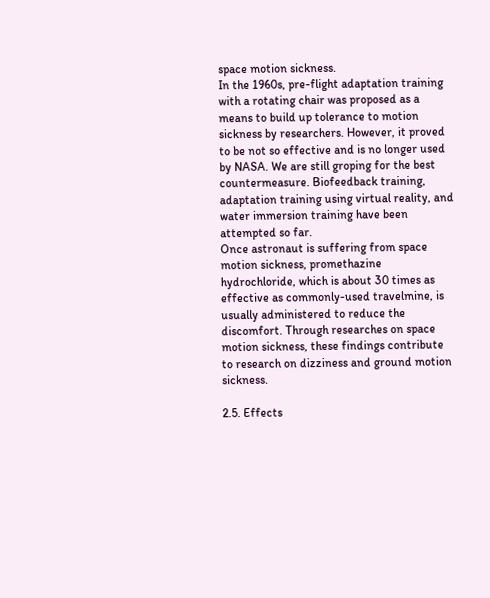space motion sickness.
In the 1960s, pre-flight adaptation training with a rotating chair was proposed as a means to build up tolerance to motion sickness by researchers. However, it proved to be not so effective and is no longer used by NASA. We are still groping for the best countermeasure. Biofeedback training, adaptation training using virtual reality, and water immersion training have been attempted so far.
Once astronaut is suffering from space motion sickness, promethazine hydrochloride, which is about 30 times as effective as commonly-used travelmine, is usually administered to reduce the discomfort. Through researches on space motion sickness, these findings contribute to research on dizziness and ground motion sickness.

2.5. Effects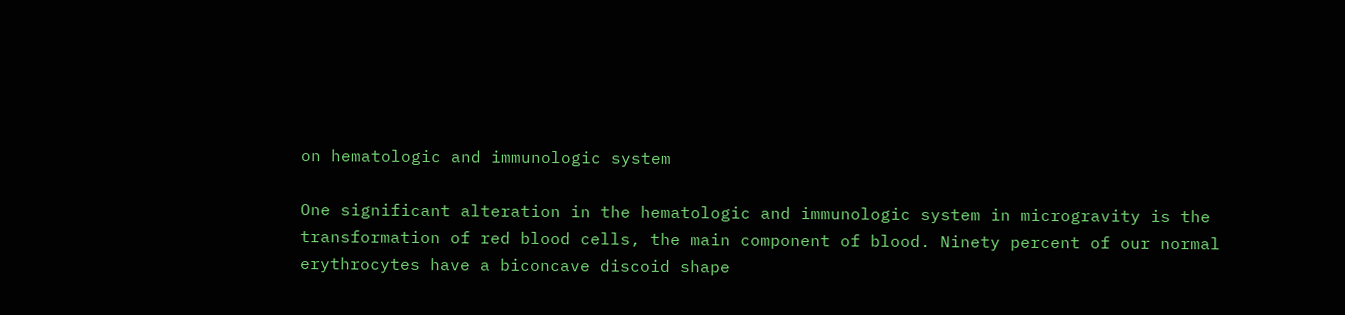on hematologic and immunologic system

One significant alteration in the hematologic and immunologic system in microgravity is the transformation of red blood cells, the main component of blood. Ninety percent of our normal erythrocytes have a biconcave discoid shape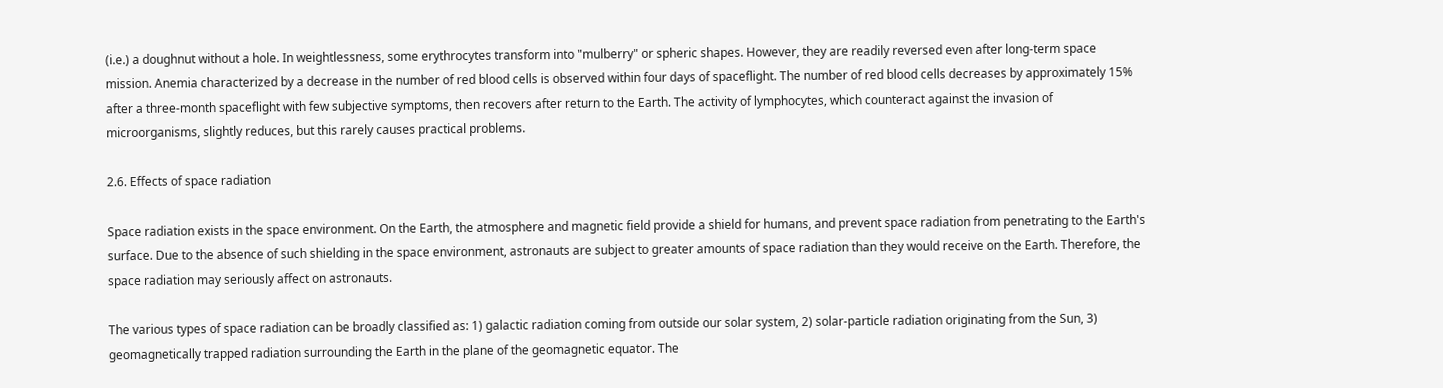(i.e.) a doughnut without a hole. In weightlessness, some erythrocytes transform into "mulberry" or spheric shapes. However, they are readily reversed even after long-term space mission. Anemia characterized by a decrease in the number of red blood cells is observed within four days of spaceflight. The number of red blood cells decreases by approximately 15% after a three-month spaceflight with few subjective symptoms, then recovers after return to the Earth. The activity of lymphocytes, which counteract against the invasion of microorganisms, slightly reduces, but this rarely causes practical problems.

2.6. Effects of space radiation

Space radiation exists in the space environment. On the Earth, the atmosphere and magnetic field provide a shield for humans, and prevent space radiation from penetrating to the Earth's surface. Due to the absence of such shielding in the space environment, astronauts are subject to greater amounts of space radiation than they would receive on the Earth. Therefore, the space radiation may seriously affect on astronauts.

The various types of space radiation can be broadly classified as: 1) galactic radiation coming from outside our solar system, 2) solar-particle radiation originating from the Sun, 3) geomagnetically trapped radiation surrounding the Earth in the plane of the geomagnetic equator. The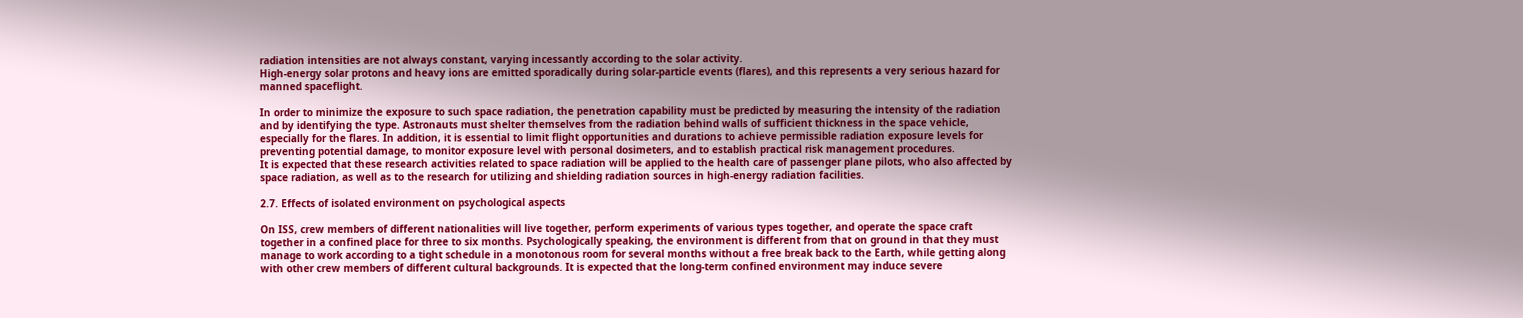radiation intensities are not always constant, varying incessantly according to the solar activity.
High-energy solar protons and heavy ions are emitted sporadically during solar-particle events (flares), and this represents a very serious hazard for manned spaceflight.

In order to minimize the exposure to such space radiation, the penetration capability must be predicted by measuring the intensity of the radiation and by identifying the type. Astronauts must shelter themselves from the radiation behind walls of sufficient thickness in the space vehicle, especially for the flares. In addition, it is essential to limit flight opportunities and durations to achieve permissible radiation exposure levels for preventing potential damage, to monitor exposure level with personal dosimeters, and to establish practical risk management procedures.
It is expected that these research activities related to space radiation will be applied to the health care of passenger plane pilots, who also affected by space radiation, as well as to the research for utilizing and shielding radiation sources in high-energy radiation facilities.

2.7. Effects of isolated environment on psychological aspects

On ISS, crew members of different nationalities will live together, perform experiments of various types together, and operate the space craft together in a confined place for three to six months. Psychologically speaking, the environment is different from that on ground in that they must manage to work according to a tight schedule in a monotonous room for several months without a free break back to the Earth, while getting along with other crew members of different cultural backgrounds. It is expected that the long-term confined environment may induce severe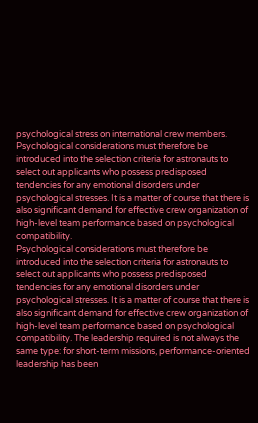psychological stress on international crew members.
Psychological considerations must therefore be introduced into the selection criteria for astronauts to select out applicants who possess predisposed tendencies for any emotional disorders under psychological stresses. It is a matter of course that there is also significant demand for effective crew organization of high-level team performance based on psychological compatibility.
Psychological considerations must therefore be introduced into the selection criteria for astronauts to select out applicants who possess predisposed tendencies for any emotional disorders under psychological stresses. It is a matter of course that there is also significant demand for effective crew organization of high-level team performance based on psychological compatibility. The leadership required is not always the same type: for short-term missions, performance-oriented leadership has been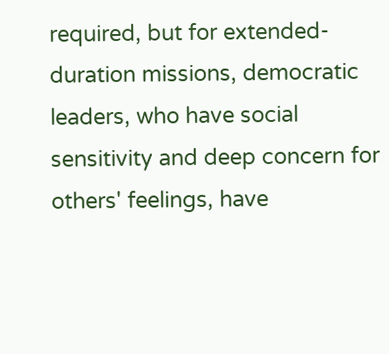required, but for extended-duration missions, democratic leaders, who have social sensitivity and deep concern for others' feelings, have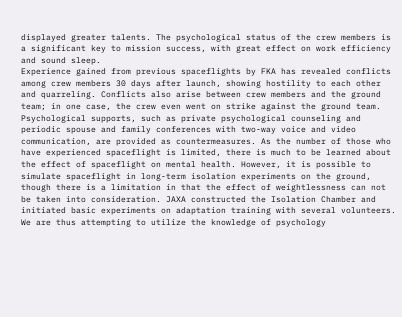displayed greater talents. The psychological status of the crew members is a significant key to mission success, with great effect on work efficiency and sound sleep.
Experience gained from previous spaceflights by FKA has revealed conflicts among crew members 30 days after launch, showing hostility to each other and quarreling. Conflicts also arise between crew members and the ground team; in one case, the crew even went on strike against the ground team. Psychological supports, such as private psychological counseling and periodic spouse and family conferences with two-way voice and video communication, are provided as countermeasures. As the number of those who have experienced spaceflight is limited, there is much to be learned about the effect of spaceflight on mental health. However, it is possible to simulate spaceflight in long-term isolation experiments on the ground, though there is a limitation in that the effect of weightlessness can not be taken into consideration. JAXA constructed the Isolation Chamber and initiated basic experiments on adaptation training with several volunteers. We are thus attempting to utilize the knowledge of psychology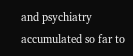and psychiatry accumulated so far to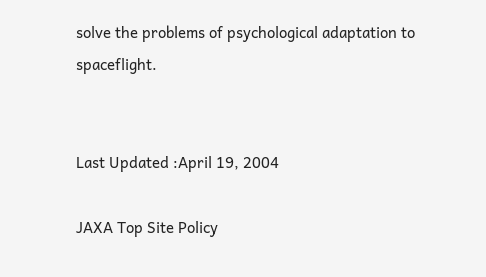solve the problems of psychological adaptation to spaceflight.


Last Updated :April 19, 2004

JAXA Top Site Policy